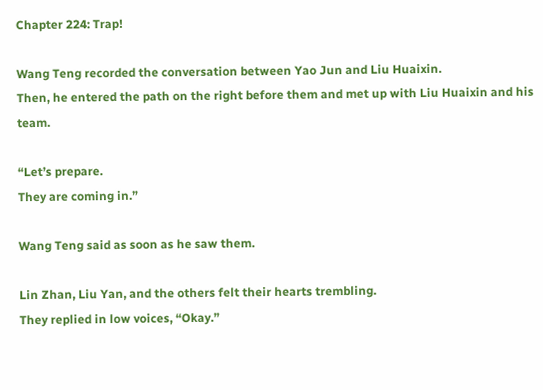Chapter 224: Trap!

Wang Teng recorded the conversation between Yao Jun and Liu Huaixin.
Then, he entered the path on the right before them and met up with Liu Huaixin and his team.

“Let’s prepare.
They are coming in.”

Wang Teng said as soon as he saw them.

Lin Zhan, Liu Yan, and the others felt their hearts trembling.
They replied in low voices, “Okay.”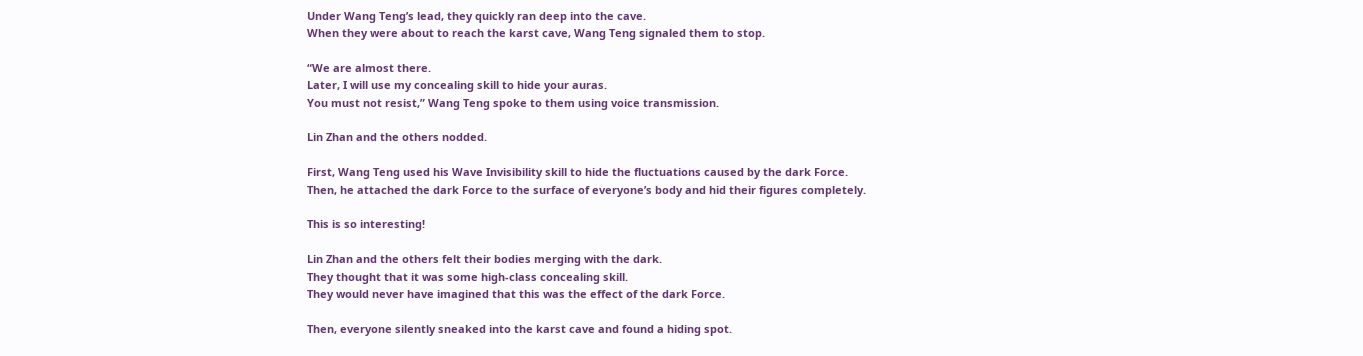Under Wang Teng’s lead, they quickly ran deep into the cave.
When they were about to reach the karst cave, Wang Teng signaled them to stop.

“We are almost there.
Later, I will use my concealing skill to hide your auras.
You must not resist,” Wang Teng spoke to them using voice transmission.

Lin Zhan and the others nodded.

First, Wang Teng used his Wave Invisibility skill to hide the fluctuations caused by the dark Force.
Then, he attached the dark Force to the surface of everyone’s body and hid their figures completely.

This is so interesting!

Lin Zhan and the others felt their bodies merging with the dark.
They thought that it was some high-class concealing skill.
They would never have imagined that this was the effect of the dark Force.

Then, everyone silently sneaked into the karst cave and found a hiding spot.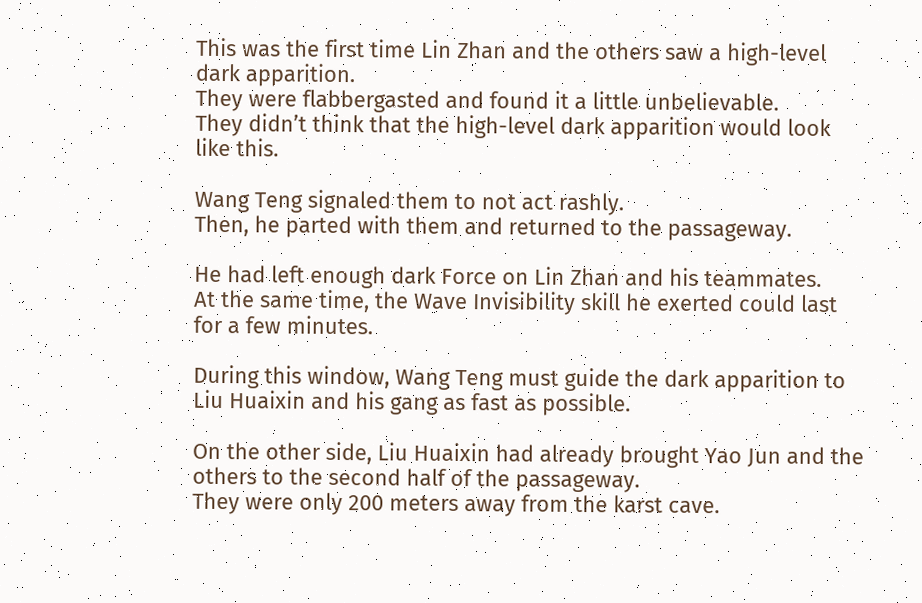This was the first time Lin Zhan and the others saw a high-level dark apparition.
They were flabbergasted and found it a little unbelievable.
They didn’t think that the high-level dark apparition would look like this.

Wang Teng signaled them to not act rashly.
Then, he parted with them and returned to the passageway.

He had left enough dark Force on Lin Zhan and his teammates.
At the same time, the Wave Invisibility skill he exerted could last for a few minutes.

During this window, Wang Teng must guide the dark apparition to Liu Huaixin and his gang as fast as possible.

On the other side, Liu Huaixin had already brought Yao Jun and the others to the second half of the passageway.
They were only 200 meters away from the karst cave.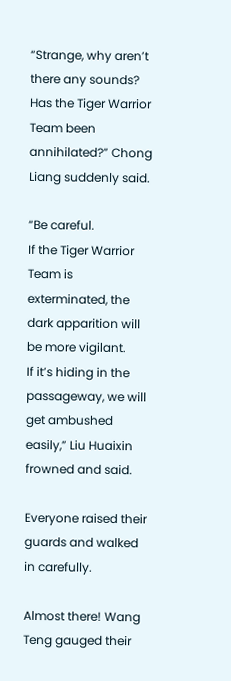“Strange, why aren’t there any sounds? Has the Tiger Warrior Team been annihilated?” Chong Liang suddenly said.

“Be careful.
If the Tiger Warrior Team is exterminated, the dark apparition will be more vigilant.
If it’s hiding in the passageway, we will get ambushed easily,” Liu Huaixin frowned and said.

Everyone raised their guards and walked in carefully.

Almost there! Wang Teng gauged their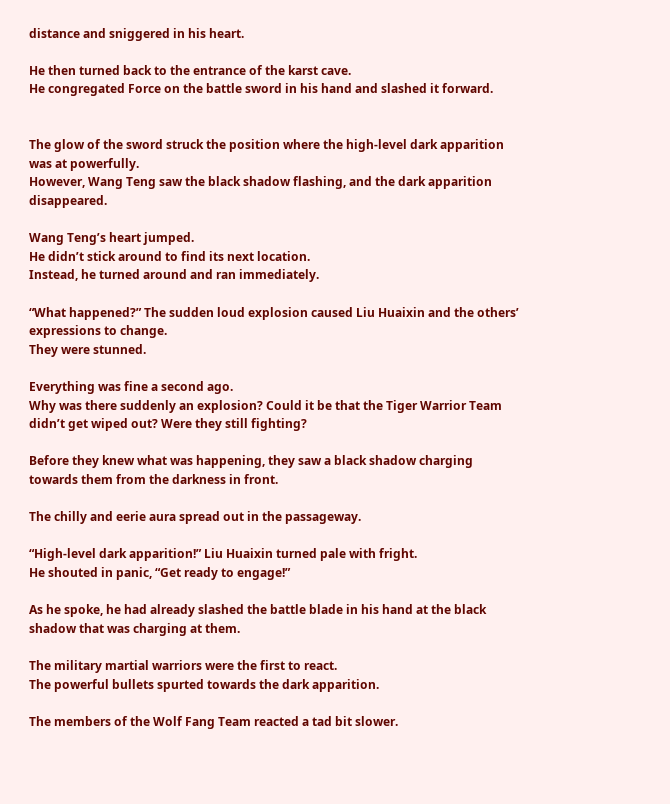distance and sniggered in his heart.

He then turned back to the entrance of the karst cave.
He congregated Force on the battle sword in his hand and slashed it forward.


The glow of the sword struck the position where the high-level dark apparition was at powerfully.
However, Wang Teng saw the black shadow flashing, and the dark apparition disappeared.

Wang Teng’s heart jumped.
He didn’t stick around to find its next location.
Instead, he turned around and ran immediately.

“What happened?” The sudden loud explosion caused Liu Huaixin and the others’ expressions to change.
They were stunned.

Everything was fine a second ago.
Why was there suddenly an explosion? Could it be that the Tiger Warrior Team didn’t get wiped out? Were they still fighting?

Before they knew what was happening, they saw a black shadow charging towards them from the darkness in front.

The chilly and eerie aura spread out in the passageway.

“High-level dark apparition!” Liu Huaixin turned pale with fright.
He shouted in panic, “Get ready to engage!”

As he spoke, he had already slashed the battle blade in his hand at the black shadow that was charging at them.

The military martial warriors were the first to react.
The powerful bullets spurted towards the dark apparition.

The members of the Wolf Fang Team reacted a tad bit slower.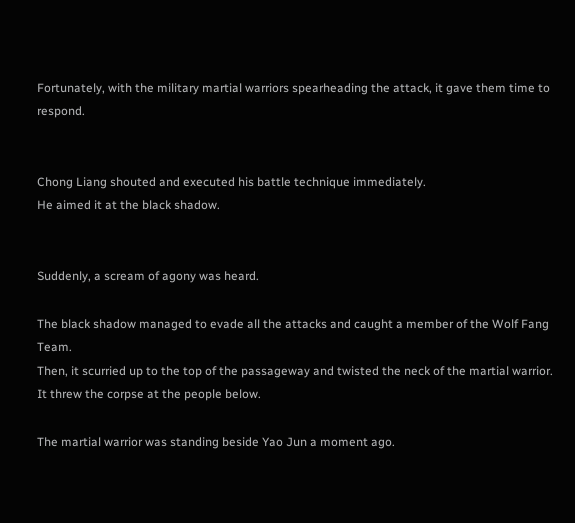Fortunately, with the military martial warriors spearheading the attack, it gave them time to respond.


Chong Liang shouted and executed his battle technique immediately.
He aimed it at the black shadow.


Suddenly, a scream of agony was heard.

The black shadow managed to evade all the attacks and caught a member of the Wolf Fang Team.
Then, it scurried up to the top of the passageway and twisted the neck of the martial warrior.
It threw the corpse at the people below.

The martial warrior was standing beside Yao Jun a moment ago.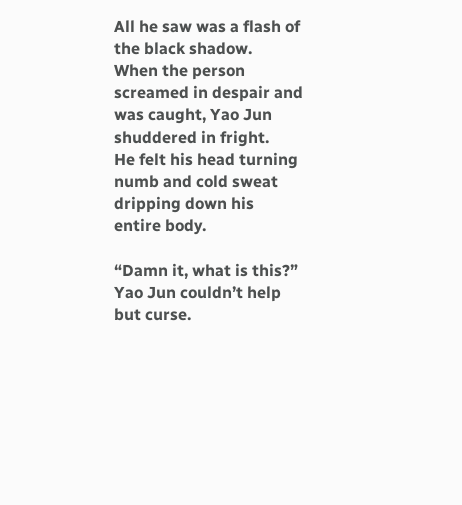All he saw was a flash of the black shadow.
When the person screamed in despair and was caught, Yao Jun shuddered in fright.
He felt his head turning numb and cold sweat dripping down his entire body.

“Damn it, what is this?” Yao Jun couldn’t help but curse.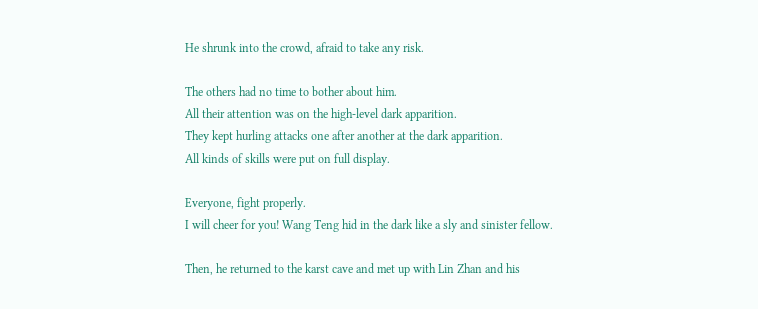He shrunk into the crowd, afraid to take any risk.

The others had no time to bother about him.
All their attention was on the high-level dark apparition.
They kept hurling attacks one after another at the dark apparition.
All kinds of skills were put on full display.

Everyone, fight properly.
I will cheer for you! Wang Teng hid in the dark like a sly and sinister fellow.

Then, he returned to the karst cave and met up with Lin Zhan and his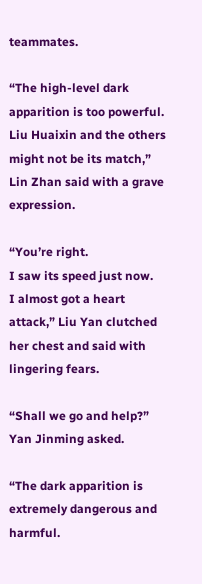teammates.

“The high-level dark apparition is too powerful.
Liu Huaixin and the others might not be its match,” Lin Zhan said with a grave expression.

“You’re right.
I saw its speed just now.
I almost got a heart attack,” Liu Yan clutched her chest and said with lingering fears.

“Shall we go and help?” Yan Jinming asked.

“The dark apparition is extremely dangerous and harmful.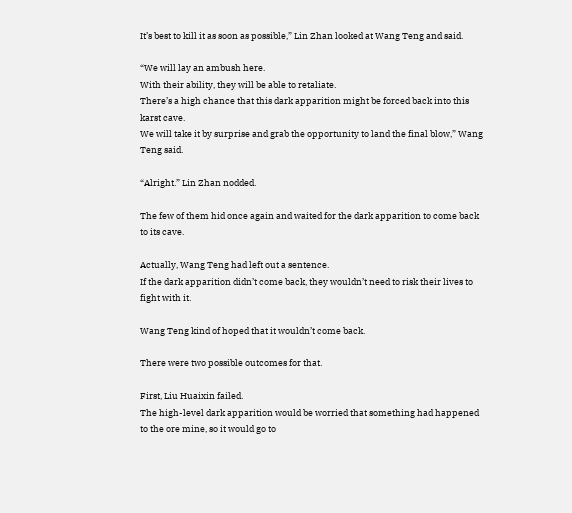It’s best to kill it as soon as possible,” Lin Zhan looked at Wang Teng and said.

“We will lay an ambush here.
With their ability, they will be able to retaliate.
There’s a high chance that this dark apparition might be forced back into this karst cave.
We will take it by surprise and grab the opportunity to land the final blow,” Wang Teng said.

“Alright.” Lin Zhan nodded.

The few of them hid once again and waited for the dark apparition to come back to its cave.

Actually, Wang Teng had left out a sentence.
If the dark apparition didn’t come back, they wouldn’t need to risk their lives to fight with it.

Wang Teng kind of hoped that it wouldn’t come back.

There were two possible outcomes for that.

First, Liu Huaixin failed.
The high-level dark apparition would be worried that something had happened to the ore mine, so it would go to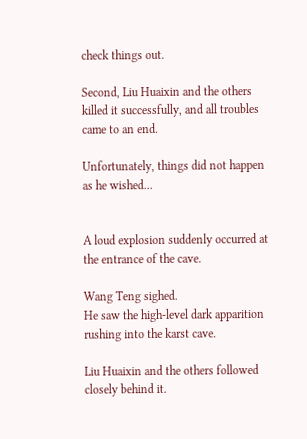check things out.

Second, Liu Huaixin and the others killed it successfully, and all troubles came to an end.

Unfortunately, things did not happen as he wished…


A loud explosion suddenly occurred at the entrance of the cave.

Wang Teng sighed.
He saw the high-level dark apparition rushing into the karst cave.

Liu Huaixin and the others followed closely behind it.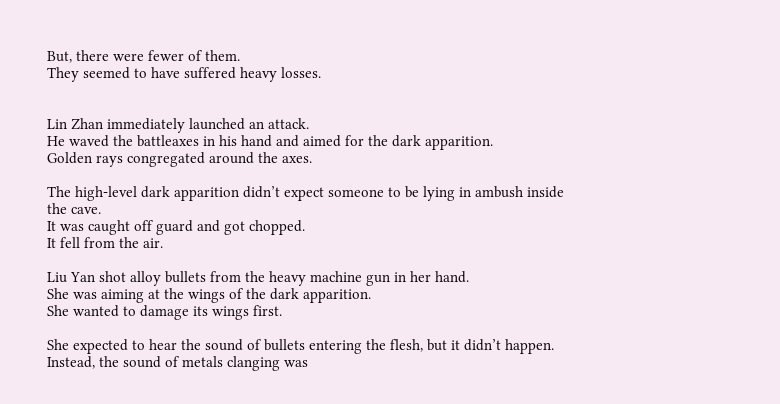But, there were fewer of them.
They seemed to have suffered heavy losses.


Lin Zhan immediately launched an attack.
He waved the battleaxes in his hand and aimed for the dark apparition.
Golden rays congregated around the axes.

The high-level dark apparition didn’t expect someone to be lying in ambush inside the cave.
It was caught off guard and got chopped.
It fell from the air.

Liu Yan shot alloy bullets from the heavy machine gun in her hand.
She was aiming at the wings of the dark apparition.
She wanted to damage its wings first.

She expected to hear the sound of bullets entering the flesh, but it didn’t happen.
Instead, the sound of metals clanging was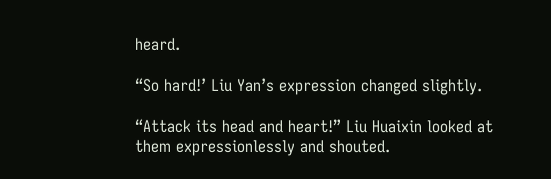heard.

“So hard!’ Liu Yan’s expression changed slightly.

“Attack its head and heart!” Liu Huaixin looked at them expressionlessly and shouted.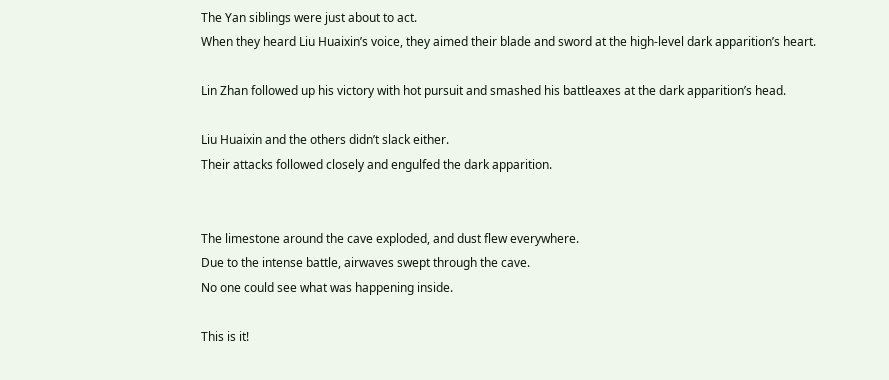The Yan siblings were just about to act.
When they heard Liu Huaixin’s voice, they aimed their blade and sword at the high-level dark apparition’s heart.

Lin Zhan followed up his victory with hot pursuit and smashed his battleaxes at the dark apparition’s head.

Liu Huaixin and the others didn’t slack either.
Their attacks followed closely and engulfed the dark apparition.


The limestone around the cave exploded, and dust flew everywhere.
Due to the intense battle, airwaves swept through the cave.
No one could see what was happening inside.

This is it!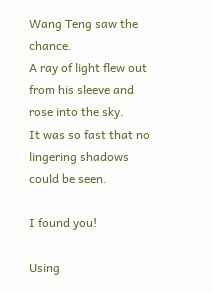Wang Teng saw the chance.
A ray of light flew out from his sleeve and rose into the sky.
It was so fast that no lingering shadows could be seen.

I found you!

Using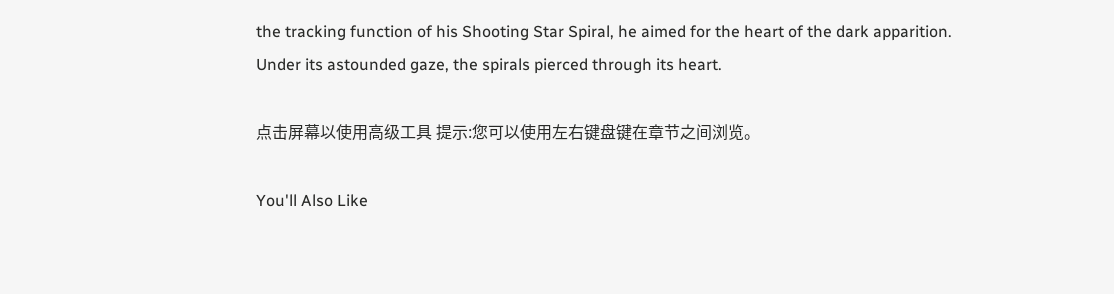the tracking function of his Shooting Star Spiral, he aimed for the heart of the dark apparition.
Under its astounded gaze, the spirals pierced through its heart.

点击屏幕以使用高级工具 提示:您可以使用左右键盘键在章节之间浏览。

You'll Also Like